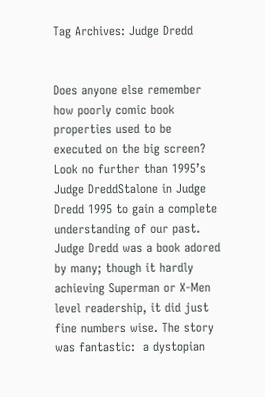Tag Archives: Judge Dredd


Does anyone else remember how poorly comic book properties used to be executed on the big screen?  Look no further than 1995’s Judge DreddStalone in Judge Dredd 1995 to gain a complete understanding of our past. Judge Dredd was a book adored by many; though it hardly achieving Superman or X-Men level readership, it did just fine numbers wise. The story was fantastic:  a dystopian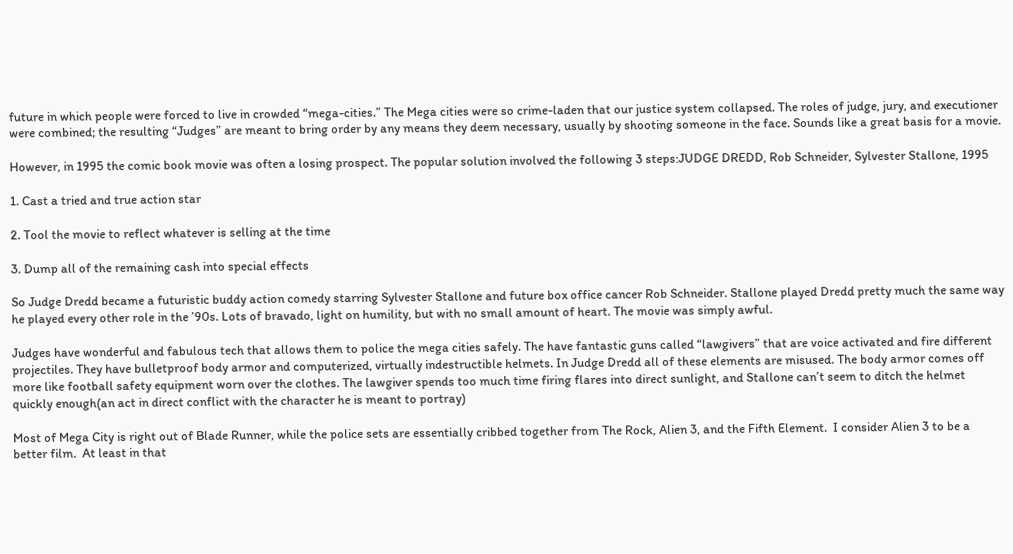future in which people were forced to live in crowded “mega-cities.” The Mega cities were so crime-laden that our justice system collapsed. The roles of judge, jury, and executioner were combined; the resulting “Judges” are meant to bring order by any means they deem necessary, usually by shooting someone in the face. Sounds like a great basis for a movie.

However, in 1995 the comic book movie was often a losing prospect. The popular solution involved the following 3 steps:JUDGE DREDD, Rob Schneider, Sylvester Stallone, 1995

1. Cast a tried and true action star

2. Tool the movie to reflect whatever is selling at the time

3. Dump all of the remaining cash into special effects

So Judge Dredd became a futuristic buddy action comedy starring Sylvester Stallone and future box office cancer Rob Schneider. Stallone played Dredd pretty much the same way he played every other role in the ’90s. Lots of bravado, light on humility, but with no small amount of heart. The movie was simply awful.

Judges have wonderful and fabulous tech that allows them to police the mega cities safely. The have fantastic guns called “lawgivers” that are voice activated and fire different projectiles. They have bulletproof body armor and computerized, virtually indestructible helmets. In Judge Dredd all of these elements are misused. The body armor comes off more like football safety equipment worn over the clothes. The lawgiver spends too much time firing flares into direct sunlight, and Stallone can’t seem to ditch the helmet quickly enough(an act in direct conflict with the character he is meant to portray)

Most of Mega City is right out of Blade Runner, while the police sets are essentially cribbed together from The Rock, Alien 3, and the Fifth Element.  I consider Alien 3 to be a better film.  At least in that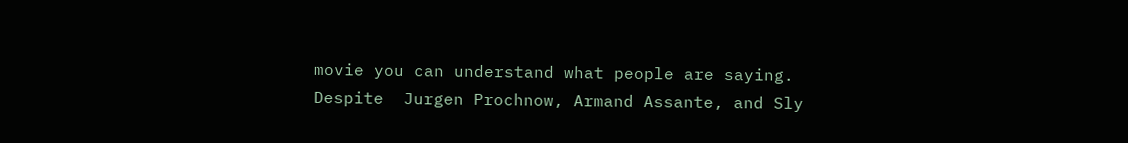movie you can understand what people are saying.  Despite  Jurgen Prochnow, Armand Assante, and Sly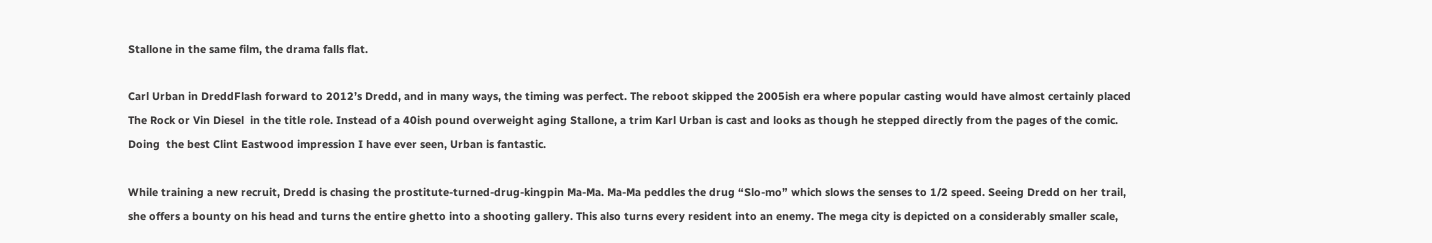Stallone in the same film, the drama falls flat.

Carl Urban in DreddFlash forward to 2012’s Dredd, and in many ways, the timing was perfect. The reboot skipped the 2005ish era where popular casting would have almost certainly placed The Rock or Vin Diesel  in the title role. Instead of a 40ish pound overweight aging Stallone, a trim Karl Urban is cast and looks as though he stepped directly from the pages of the comic. Doing  the best Clint Eastwood impression I have ever seen, Urban is fantastic.

While training a new recruit, Dredd is chasing the prostitute-turned-drug-kingpin Ma-Ma. Ma-Ma peddles the drug “Slo-mo” which slows the senses to 1/2 speed. Seeing Dredd on her trail, she offers a bounty on his head and turns the entire ghetto into a shooting gallery. This also turns every resident into an enemy. The mega city is depicted on a considerably smaller scale,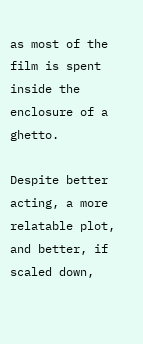as most of the film is spent inside the enclosure of a ghetto.

Despite better acting, a more relatable plot, and better, if scaled down,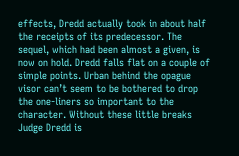effects, Dredd actually took in about half the receipts of its predecessor. The sequel, which had been almost a given, is now on hold. Dredd falls flat on a couple of simple points. Urban behind the opague visor can’t seem to be bothered to drop the one-liners so important to the character. Without these little breaks Judge Dredd is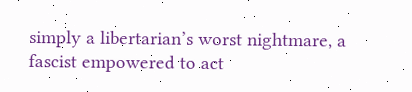simply a libertarian’s worst nightmare, a fascist empowered to act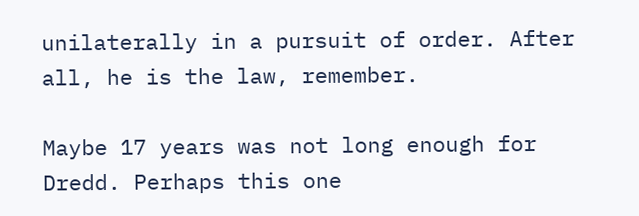unilaterally in a pursuit of order. After all, he is the law, remember.

Maybe 17 years was not long enough for Dredd. Perhaps this one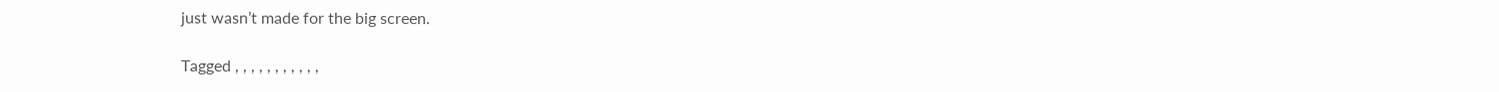just wasn’t made for the big screen.

Tagged , , , , , , , , , , ,